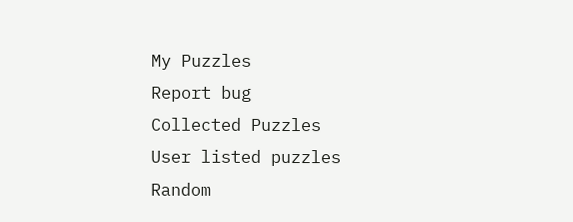My Puzzles
Report bug
Collected Puzzles
User listed puzzles
Random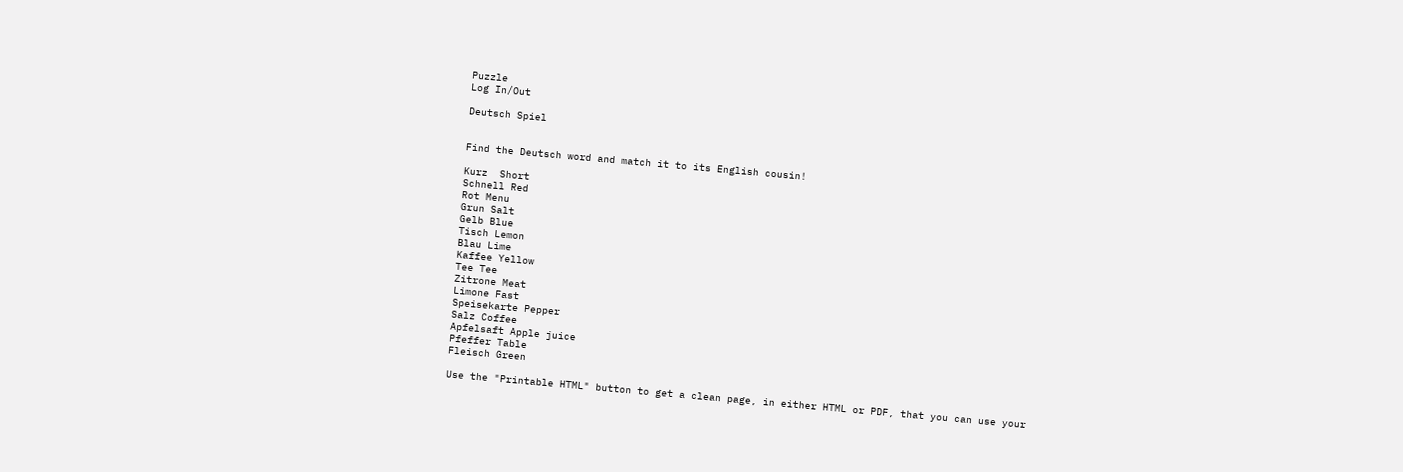Puzzle
Log In/Out

Deutsch Spiel


Find the Deutsch word and match it to its English cousin!

Kurz  Short
Schnell Red
Rot Menu
Grun Salt
Gelb Blue
Tisch Lemon
Blau Lime
Kaffee Yellow
Tee Tee
Zitrone Meat
Limone Fast
Speisekarte Pepper
Salz Coffee
Apfelsaft Apple juice
Pfeffer Table
Fleisch Green

Use the "Printable HTML" button to get a clean page, in either HTML or PDF, that you can use your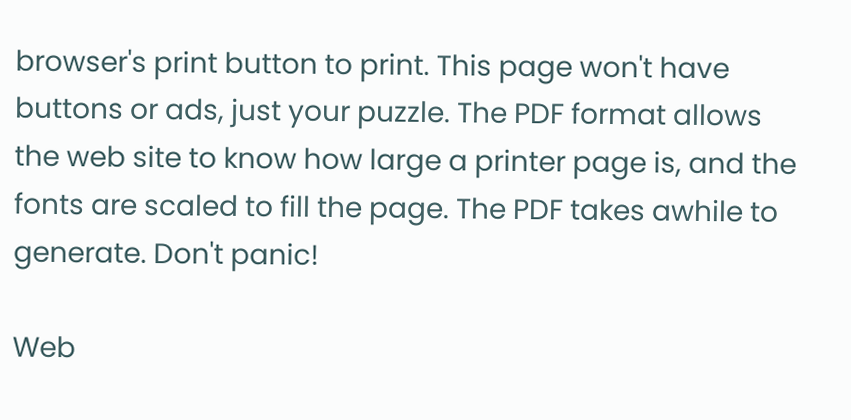browser's print button to print. This page won't have buttons or ads, just your puzzle. The PDF format allows the web site to know how large a printer page is, and the fonts are scaled to fill the page. The PDF takes awhile to generate. Don't panic!

Web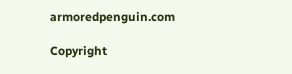armoredpenguin.com

Copyright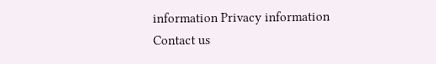information Privacy information Contact us